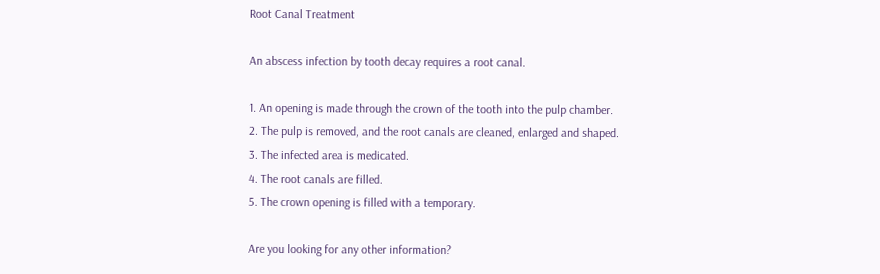Root Canal Treatment

An abscess infection by tooth decay requires a root canal.

1. An opening is made through the crown of the tooth into the pulp chamber.
2. The pulp is removed, and the root canals are cleaned, enlarged and shaped.
3. The infected area is medicated.
4. The root canals are filled.
5. The crown opening is filled with a temporary.

Are you looking for any other information?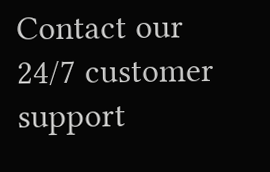Contact our 24/7 customer support